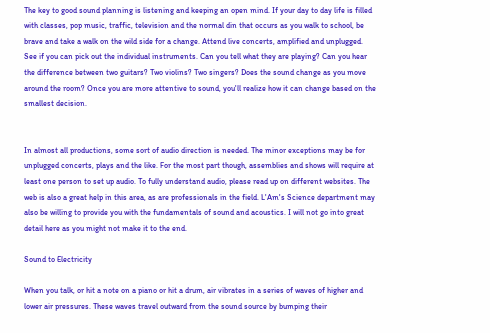The key to good sound planning is listening and keeping an open mind. If your day to day life is filled with classes, pop music, traffic, television and the normal din that occurs as you walk to school, be brave and take a walk on the wild side for a change. Attend live concerts, amplified and unplugged. See if you can pick out the individual instruments. Can you tell what they are playing? Can you hear the difference between two guitars? Two violins? Two singers? Does the sound change as you move around the room? Once you are more attentive to sound, you'll realize how it can change based on the smallest decision.


In almost all productions, some sort of audio direction is needed. The minor exceptions may be for unplugged concerts, plays and the like. For the most part though, assemblies and shows will require at least one person to set up audio. To fully understand audio, please read up on different websites. The web is also a great help in this area, as are professionals in the field. L'Am's Science department may also be willing to provide you with the fundamentals of sound and acoustics. I will not go into great detail here as you might not make it to the end.

Sound to Electricity

When you talk, or hit a note on a piano or hit a drum, air vibrates in a series of waves of higher and lower air pressures. These waves travel outward from the sound source by bumping their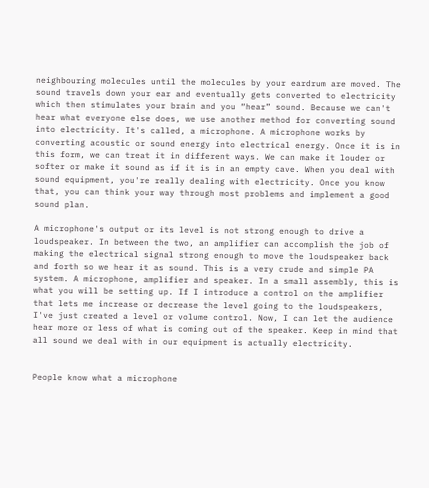neighbouring molecules until the molecules by your eardrum are moved. The sound travels down your ear and eventually gets converted to electricity which then stimulates your brain and you “hear” sound. Because we can't hear what everyone else does, we use another method for converting sound into electricity. It's called, a microphone. A microphone works by converting acoustic or sound energy into electrical energy. Once it is in this form, we can treat it in different ways. We can make it louder or softer or make it sound as if it is in an empty cave. When you deal with sound equipment, you're really dealing with electricity. Once you know that, you can think your way through most problems and implement a good sound plan.

A microphone's output or its level is not strong enough to drive a loudspeaker. In between the two, an amplifier can accomplish the job of making the electrical signal strong enough to move the loudspeaker back and forth so we hear it as sound. This is a very crude and simple PA system. A microphone, amplifier and speaker. In a small assembly, this is what you will be setting up. If I introduce a control on the amplifier that lets me increase or decrease the level going to the loudspeakers, I've just created a level or volume control. Now, I can let the audience hear more or less of what is coming out of the speaker. Keep in mind that all sound we deal with in our equipment is actually electricity.


People know what a microphone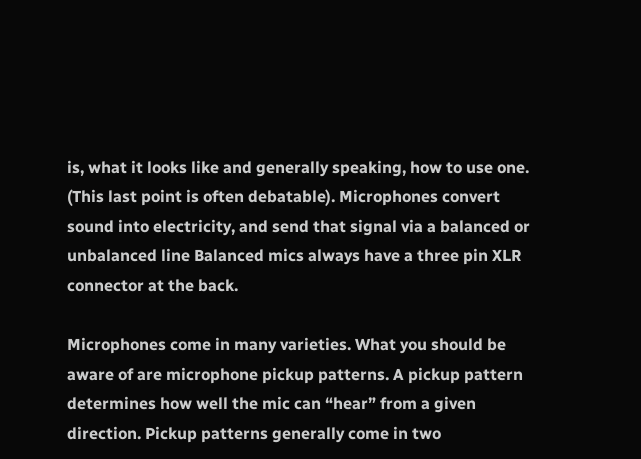is, what it looks like and generally speaking, how to use one. (This last point is often debatable). Microphones convert sound into electricity, and send that signal via a balanced or unbalanced line Balanced mics always have a three pin XLR connector at the back.

Microphones come in many varieties. What you should be aware of are microphone pickup patterns. A pickup pattern determines how well the mic can “hear” from a given direction. Pickup patterns generally come in two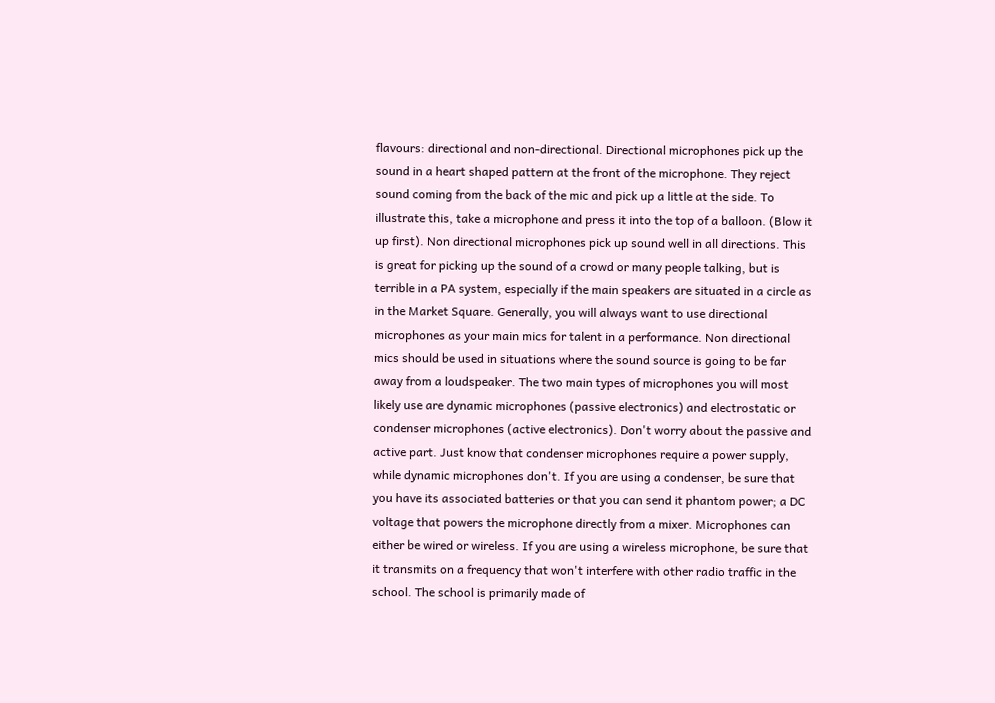flavours: directional and non-directional. Directional microphones pick up the sound in a heart shaped pattern at the front of the microphone. They reject sound coming from the back of the mic and pick up a little at the side. To illustrate this, take a microphone and press it into the top of a balloon. (Blow it up first). Non directional microphones pick up sound well in all directions. This is great for picking up the sound of a crowd or many people talking, but is terrible in a PA system, especially if the main speakers are situated in a circle as in the Market Square. Generally, you will always want to use directional microphones as your main mics for talent in a performance. Non directional mics should be used in situations where the sound source is going to be far away from a loudspeaker. The two main types of microphones you will most likely use are dynamic microphones (passive electronics) and electrostatic or condenser microphones (active electronics). Don't worry about the passive and active part. Just know that condenser microphones require a power supply, while dynamic microphones don't. If you are using a condenser, be sure that you have its associated batteries or that you can send it phantom power; a DC voltage that powers the microphone directly from a mixer. Microphones can either be wired or wireless. If you are using a wireless microphone, be sure that it transmits on a frequency that won't interfere with other radio traffic in the school. The school is primarily made of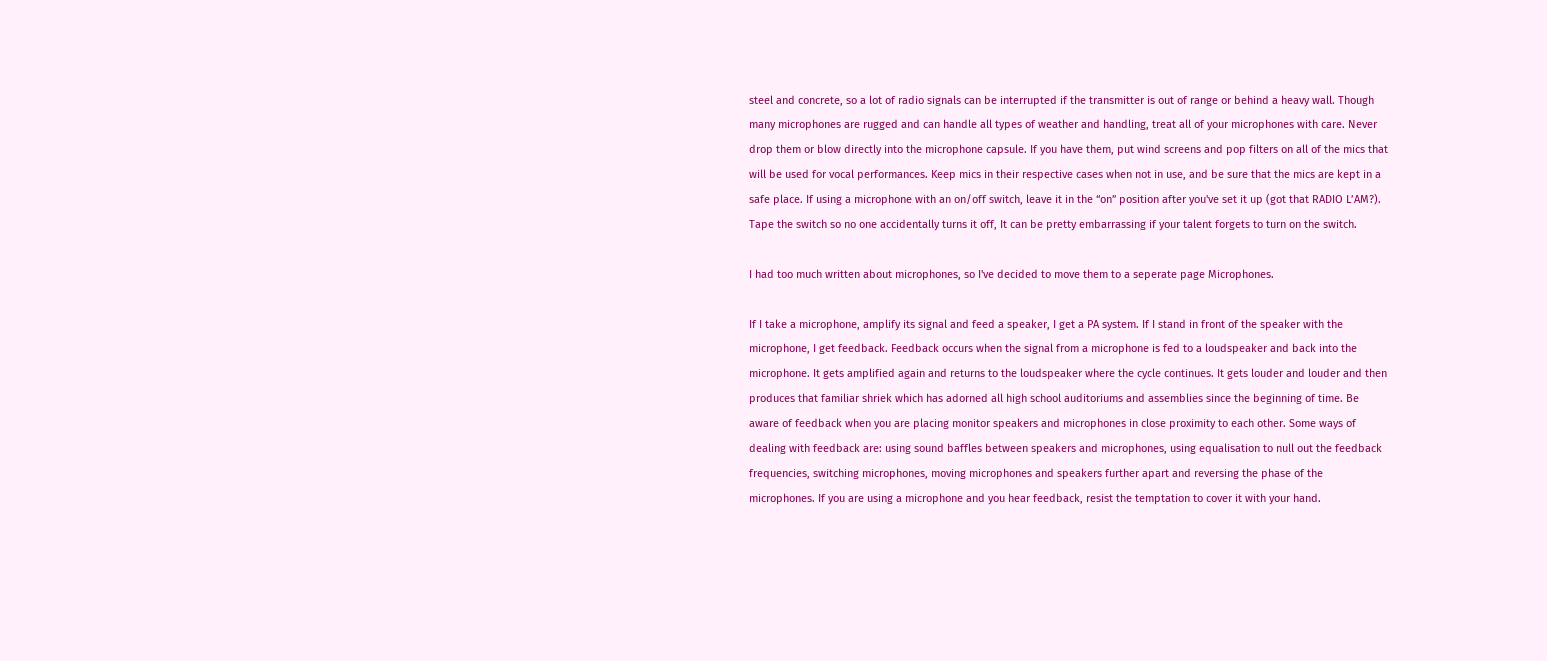steel and concrete, so a lot of radio signals can be interrupted if the transmitter is out of range or behind a heavy wall. Though many microphones are rugged and can handle all types of weather and handling, treat all of your microphones with care. Never drop them or blow directly into the microphone capsule. If you have them, put wind screens and pop filters on all of the mics that will be used for vocal performances. Keep mics in their respective cases when not in use, and be sure that the mics are kept in a safe place. If using a microphone with an on/off switch, leave it in the “on” position after you've set it up (got that RADIO L’AM?). Tape the switch so no one accidentally turns it off, It can be pretty embarrassing if your talent forgets to turn on the switch.

I had too much written about microphones, so I've decided to move them to a seperate page Microphones.

If I take a microphone, amplify its signal and feed a speaker, I get a PA system. If I stand in front of the speaker with the microphone, I get feedback. Feedback occurs when the signal from a microphone is fed to a loudspeaker and back into the microphone. It gets amplified again and returns to the loudspeaker where the cycle continues. It gets louder and louder and then produces that familiar shriek which has adorned all high school auditoriums and assemblies since the beginning of time. Be aware of feedback when you are placing monitor speakers and microphones in close proximity to each other. Some ways of dealing with feedback are: using sound baffles between speakers and microphones, using equalisation to null out the feedback frequencies, switching microphones, moving microphones and speakers further apart and reversing the phase of the microphones. If you are using a microphone and you hear feedback, resist the temptation to cover it with your hand.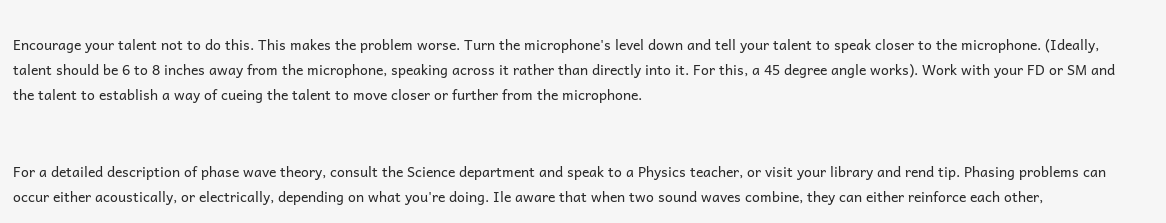Encourage your talent not to do this. This makes the problem worse. Turn the microphone's level down and tell your talent to speak closer to the microphone. (Ideally, talent should be 6 to 8 inches away from the microphone, speaking across it rather than directly into it. For this, a 45 degree angle works). Work with your FD or SM and the talent to establish a way of cueing the talent to move closer or further from the microphone.


For a detailed description of phase wave theory, consult the Science department and speak to a Physics teacher, or visit your library and rend tip. Phasing problems can occur either acoustically, or electrically, depending on what you're doing. Ile aware that when two sound waves combine, they can either reinforce each other,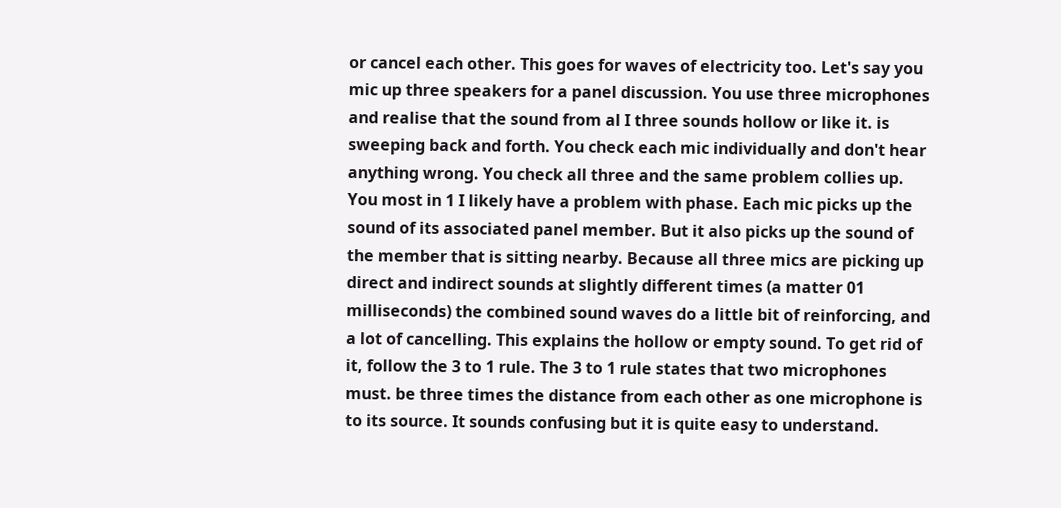or cancel each other. This goes for waves of electricity too. Let's say you mic up three speakers for a panel discussion. You use three microphones and realise that the sound from al I three sounds hollow or like it. is sweeping back and forth. You check each mic individually and don't hear anything wrong. You check all three and the same problem collies up. You most in 1 I likely have a problem with phase. Each mic picks up the sound of its associated panel member. But it also picks up the sound of the member that is sitting nearby. Because all three mics are picking up direct and indirect sounds at slightly different times (a matter 01 milliseconds) the combined sound waves do a little bit of reinforcing, and a lot of cancelling. This explains the hollow or empty sound. To get rid of it, follow the 3 to 1 rule. The 3 to 1 rule states that two microphones must. be three times the distance from each other as one microphone is to its source. It sounds confusing but it is quite easy to understand.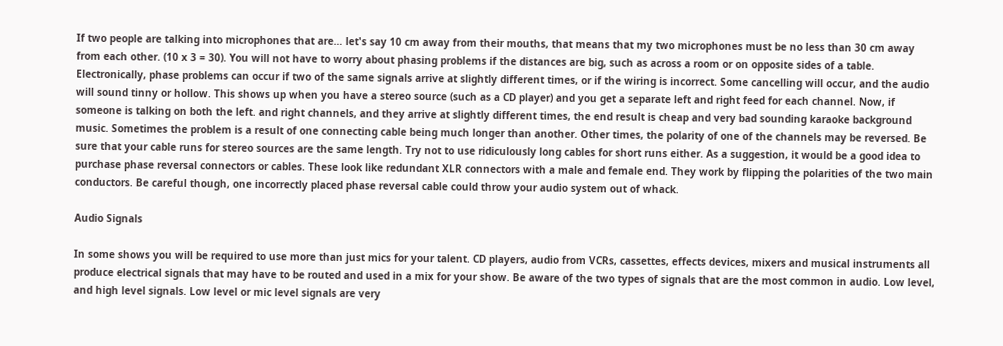If two people are talking into microphones that are… let's say 10 cm away from their mouths, that means that my two microphones must be no less than 30 cm away from each other. (10 x 3 = 30). You will not have to worry about phasing problems if the distances are big, such as across a room or on opposite sides of a table. Electronically, phase problems can occur if two of the same signals arrive at slightly different times, or if the wiring is incorrect. Some cancelling will occur, and the audio will sound tinny or hollow. This shows up when you have a stereo source (such as a CD player) and you get a separate left and right feed for each channel. Now, if someone is talking on both the left. and right channels, and they arrive at slightly different times, the end result is cheap and very bad sounding karaoke background music. Sometimes the problem is a result of one connecting cable being much longer than another. Other times, the polarity of one of the channels may be reversed. Be sure that your cable runs for stereo sources are the same length. Try not to use ridiculously long cables for short runs either. As a suggestion, it would be a good idea to purchase phase reversal connectors or cables. These look like redundant XLR connectors with a male and female end. They work by flipping the polarities of the two main conductors. Be careful though, one incorrectly placed phase reversal cable could throw your audio system out of whack.

Audio Signals

In some shows you will be required to use more than just mics for your talent. CD players, audio from VCRs, cassettes, effects devices, mixers and musical instruments all produce electrical signals that may have to be routed and used in a mix for your show. Be aware of the two types of signals that are the most common in audio. Low level, and high level signals. Low level or mic level signals are very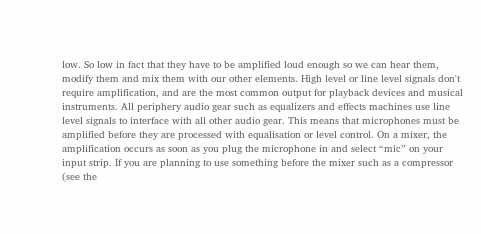low. So low in fact that they have to be amplified loud enough so we can hear them, modify them and mix them with our other elements. High level or line level signals don't require amplification, and are the most common output for playback devices and musical instruments. All periphery audio gear such as equalizers and effects machines use line level signals to interface with all other audio gear. This means that microphones must be amplified before they are processed with equalisation or level control. On a mixer, the amplification occurs as soon as you plug the microphone in and select “mic” on your input strip. If you are planning to use something before the mixer such as a compressor (see the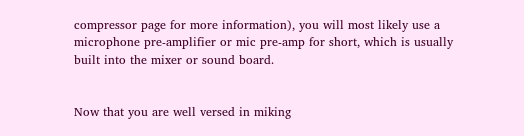compressor page for more information), you will most likely use a microphone pre-amplifier or mic pre-amp for short, which is usually built into the mixer or sound board.


Now that you are well versed in miking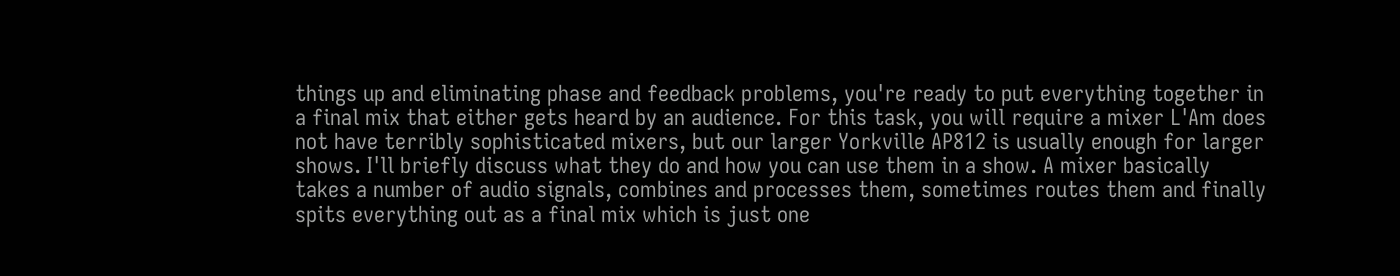things up and eliminating phase and feedback problems, you're ready to put everything together in a final mix that either gets heard by an audience. For this task, you will require a mixer L'Am does not have terribly sophisticated mixers, but our larger Yorkville AP812 is usually enough for larger shows. I'll briefly discuss what they do and how you can use them in a show. A mixer basically takes a number of audio signals, combines and processes them, sometimes routes them and finally spits everything out as a final mix which is just one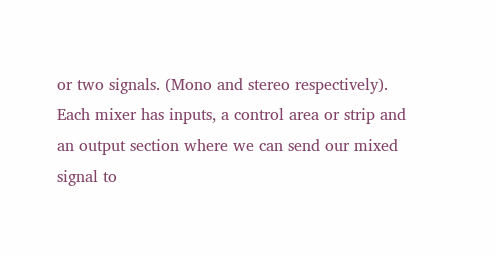or two signals. (Mono and stereo respectively). Each mixer has inputs, a control area or strip and an output section where we can send our mixed signal to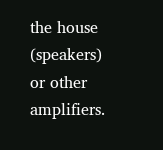the house (speakers) or other amplifiers.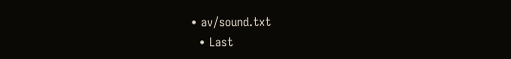• av/sound.txt
  • Last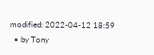modified: 2022-04-12 18:59
  • by Tony